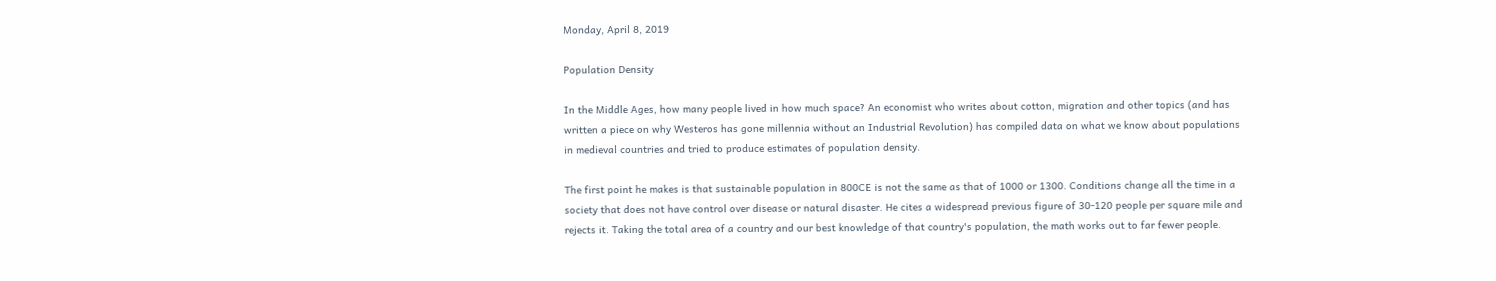Monday, April 8, 2019

Population Density

In the Middle Ages, how many people lived in how much space? An economist who writes about cotton, migration and other topics (and has written a piece on why Westeros has gone millennia without an Industrial Revolution) has compiled data on what we know about populations in medieval countries and tried to produce estimates of population density.

The first point he makes is that sustainable population in 800CE is not the same as that of 1000 or 1300. Conditions change all the time in a society that does not have control over disease or natural disaster. He cites a widespread previous figure of 30-120 people per square mile and rejects it. Taking the total area of a country and our best knowledge of that country's population, the math works out to far fewer people.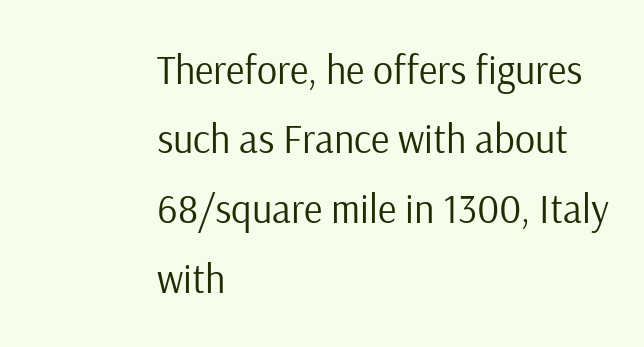Therefore, he offers figures such as France with about 68/square mile in 1300, Italy with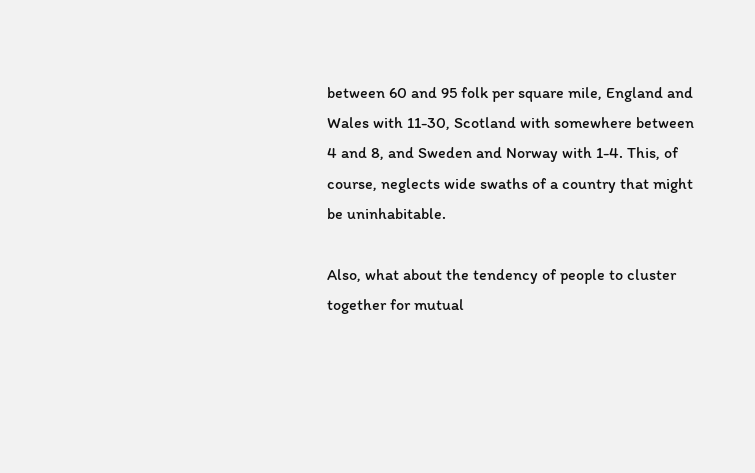between 60 and 95 folk per square mile, England and Wales with 11-30, Scotland with somewhere between 4 and 8, and Sweden and Norway with 1-4. This, of course, neglects wide swaths of a country that might be uninhabitable.

Also, what about the tendency of people to cluster together for mutual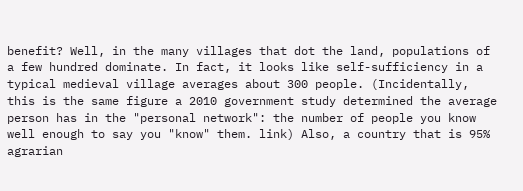benefit? Well, in the many villages that dot the land, populations of a few hundred dominate. In fact, it looks like self-sufficiency in a typical medieval village averages about 300 people. (Incidentally, this is the same figure a 2010 government study determined the average person has in the "personal network": the number of people you know well enough to say you "know" them. link) Also, a country that is 95% agrarian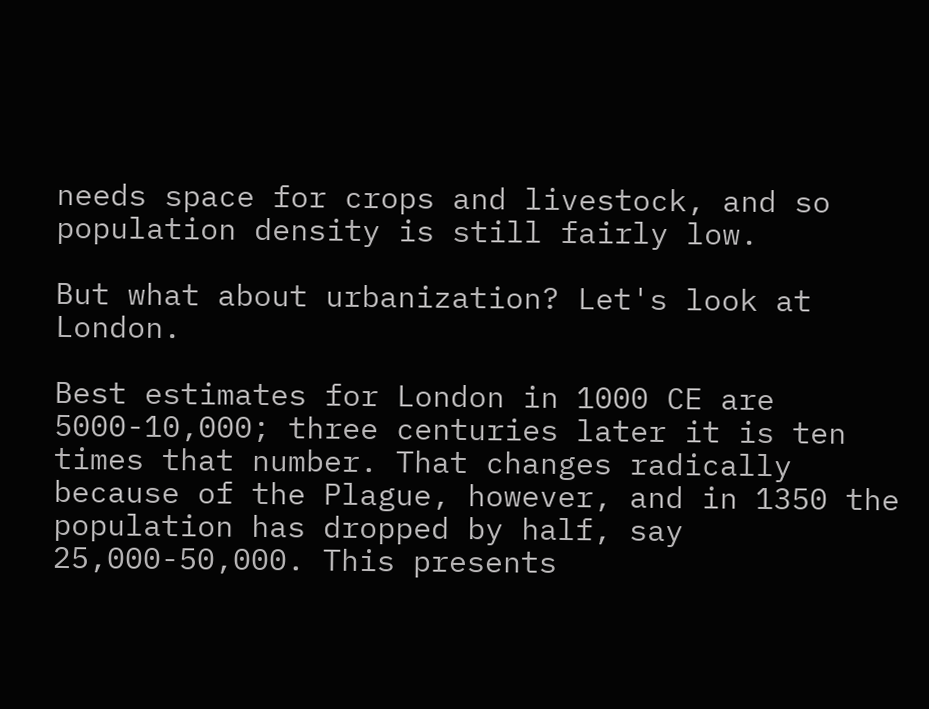needs space for crops and livestock, and so population density is still fairly low.

But what about urbanization? Let's look at London.

Best estimates for London in 1000 CE are 5000-10,000; three centuries later it is ten times that number. That changes radically because of the Plague, however, and in 1350 the population has dropped by half, say 25,000-50,000. This presents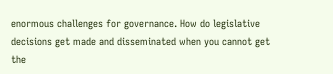enormous challenges for governance. How do legislative decisions get made and disseminated when you cannot get the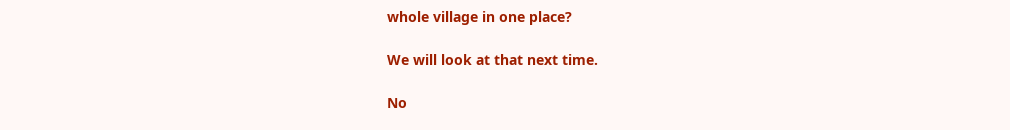whole village in one place?

We will look at that next time.

No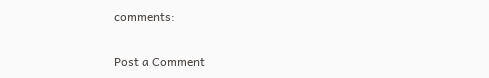comments:

Post a Comment